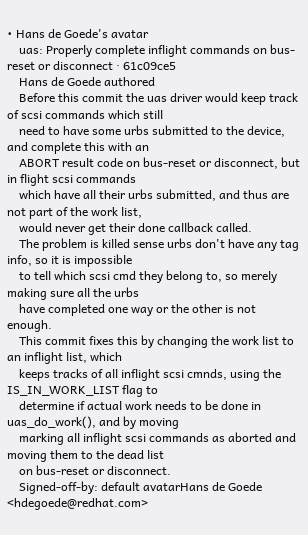• Hans de Goede's avatar
    uas: Properly complete inflight commands on bus-reset or disconnect · 61c09ce5
    Hans de Goede authored
    Before this commit the uas driver would keep track of scsi commands which still
    need to have some urbs submitted to the device, and complete this with an
    ABORT result code on bus-reset or disconnect, but in flight scsi commands
    which have all their urbs submitted, and thus are not part of the work list,
    would never get their done callback called.
    The problem is killed sense urbs don't have any tag info, so it is impossible
    to tell which scsi cmd they belong to, so merely making sure all the urbs
    have completed one way or the other is not enough.
    This commit fixes this by changing the work list to an inflight list, which
    keeps tracks of all inflight scsi cmnds, using the IS_IN_WORK_LIST flag to
    determine if actual work needs to be done in uas_do_work(), and by moving
    marking all inflight scsi commands as aborted and moving them to the dead list
    on bus-reset or disconnect.
    Signed-off-by: default avatarHans de Goede <hdegoede@redhat.com>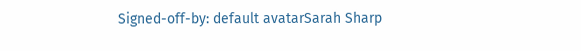Signed-off-by: default avatarSarah Sharp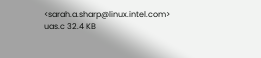<sarah.a.sharp@linux.intel.com>
uas.c 32.4 KB